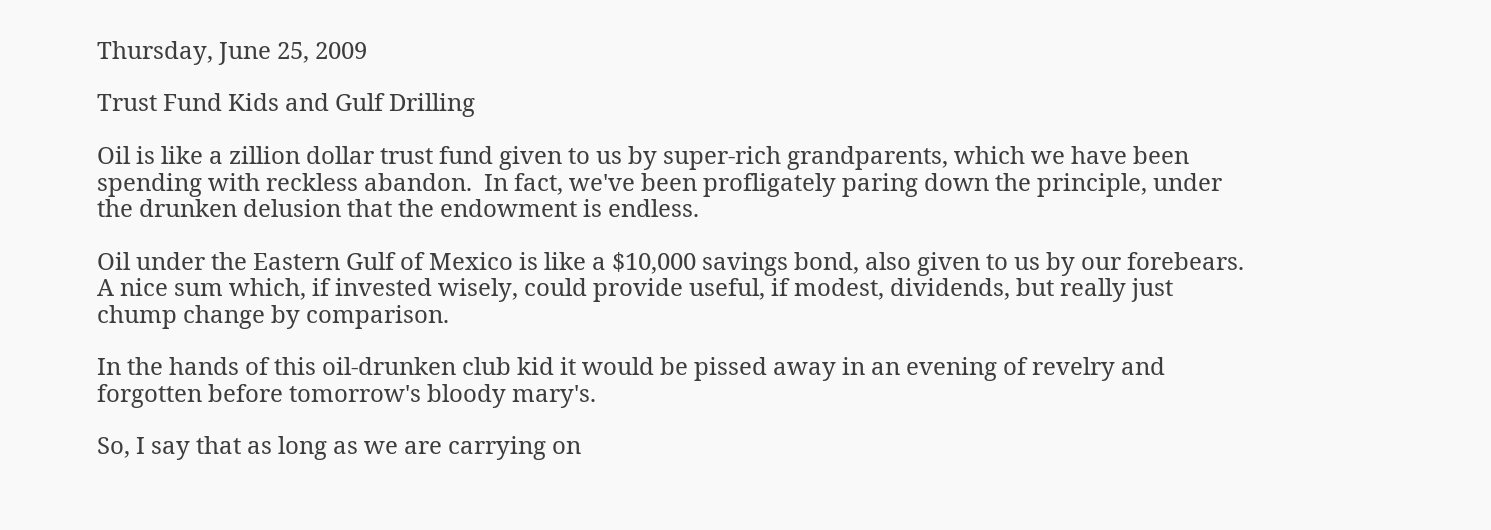Thursday, June 25, 2009

Trust Fund Kids and Gulf Drilling

Oil is like a zillion dollar trust fund given to us by super-rich grandparents, which we have been spending with reckless abandon.  In fact, we've been profligately paring down the principle, under the drunken delusion that the endowment is endless.

Oil under the Eastern Gulf of Mexico is like a $10,000 savings bond, also given to us by our forebears.  A nice sum which, if invested wisely, could provide useful, if modest, dividends, but really just chump change by comparison.

In the hands of this oil-drunken club kid it would be pissed away in an evening of revelry and forgotten before tomorrow's bloody mary's.

So, I say that as long as we are carrying on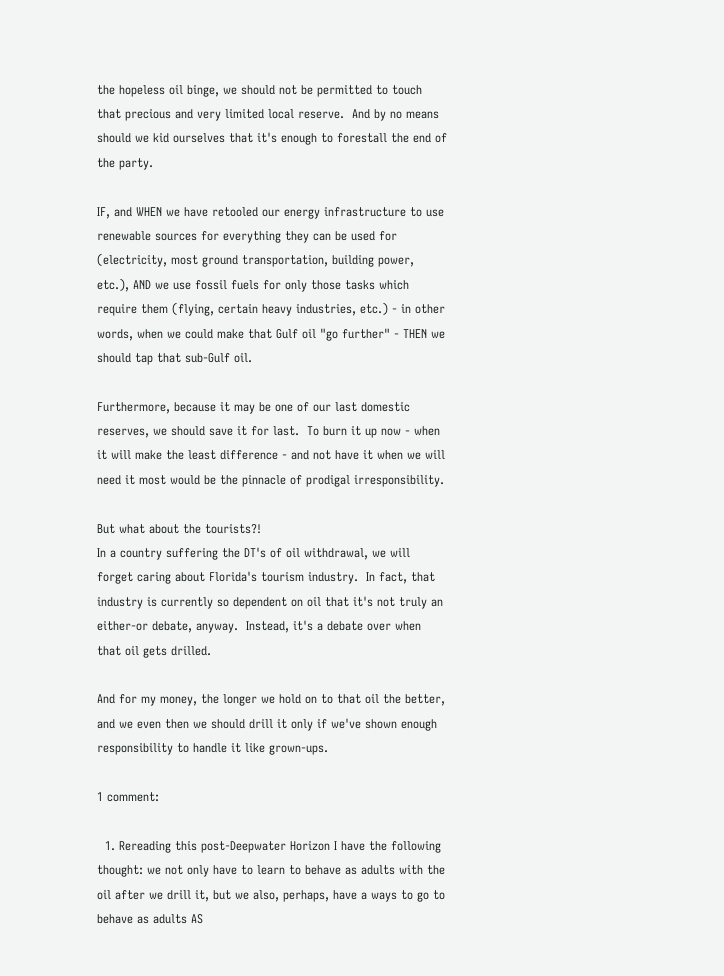the hopeless oil binge, we should not be permitted to touch that precious and very limited local reserve.  And by no means should we kid ourselves that it's enough to forestall the end of the party.

IF, and WHEN we have retooled our energy infrastructure to use renewable sources for everything they can be used for (electricity, most ground transportation, building power, etc.), AND we use fossil fuels for only those tasks which require them (flying, certain heavy industries, etc.) - in other words, when we could make that Gulf oil "go further" - THEN we should tap that sub-Gulf oil.

Furthermore, because it may be one of our last domestic reserves, we should save it for last.  To burn it up now - when it will make the least difference - and not have it when we will need it most would be the pinnacle of prodigal irresponsibility.

But what about the tourists?!
In a country suffering the DT's of oil withdrawal, we will forget caring about Florida's tourism industry.  In fact, that industry is currently so dependent on oil that it's not truly an either-or debate, anyway.  Instead, it's a debate over when that oil gets drilled.

And for my money, the longer we hold on to that oil the better, and we even then we should drill it only if we've shown enough responsibility to handle it like grown-ups.

1 comment:

  1. Rereading this post-Deepwater Horizon I have the following thought: we not only have to learn to behave as adults with the oil after we drill it, but we also, perhaps, have a ways to go to behave as adults AS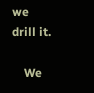we drill it.

    We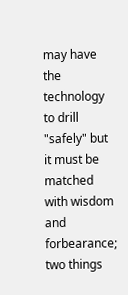may have the technology to drill "safely" but it must be matched with wisdom and forbearance; two things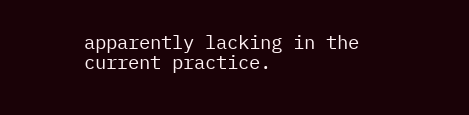apparently lacking in the current practice.